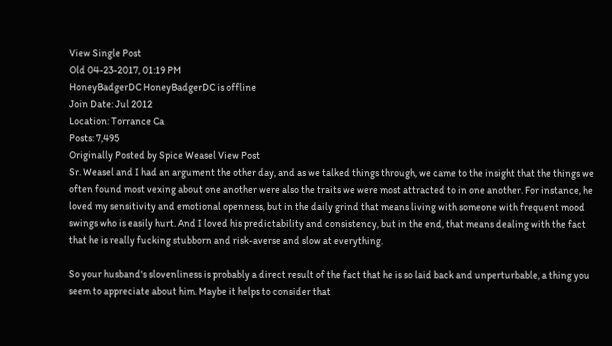View Single Post
Old 04-23-2017, 01:19 PM
HoneyBadgerDC HoneyBadgerDC is offline
Join Date: Jul 2012
Location: Torrance Ca
Posts: 7,495
Originally Posted by Spice Weasel View Post
Sr. Weasel and I had an argument the other day, and as we talked things through, we came to the insight that the things we often found most vexing about one another were also the traits we were most attracted to in one another. For instance, he loved my sensitivity and emotional openness, but in the daily grind that means living with someone with frequent mood swings who is easily hurt. And I loved his predictability and consistency, but in the end, that means dealing with the fact that he is really fucking stubborn and risk-averse and slow at everything.

So your husband's slovenliness is probably a direct result of the fact that he is so laid back and unperturbable, a thing you seem to appreciate about him. Maybe it helps to consider that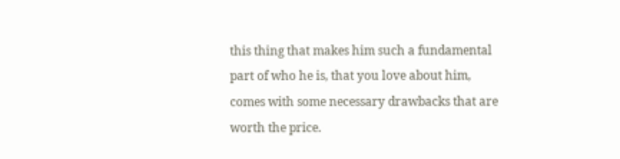this thing that makes him such a fundamental part of who he is, that you love about him, comes with some necessary drawbacks that are worth the price.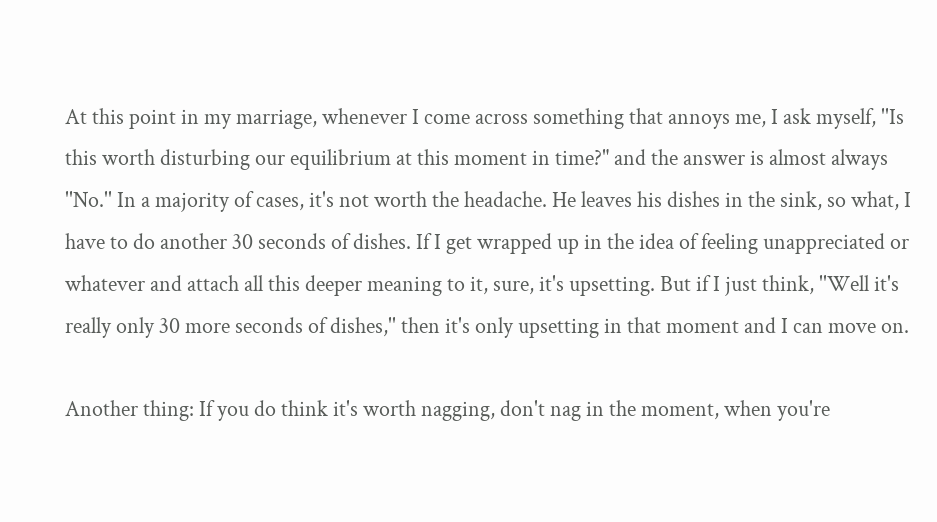At this point in my marriage, whenever I come across something that annoys me, I ask myself, ''Is this worth disturbing our equilibrium at this moment in time?" and the answer is almost always ''No.'' In a majority of cases, it's not worth the headache. He leaves his dishes in the sink, so what, I have to do another 30 seconds of dishes. If I get wrapped up in the idea of feeling unappreciated or whatever and attach all this deeper meaning to it, sure, it's upsetting. But if I just think, ''Well it's really only 30 more seconds of dishes,'' then it's only upsetting in that moment and I can move on.

Another thing: If you do think it's worth nagging, don't nag in the moment, when you're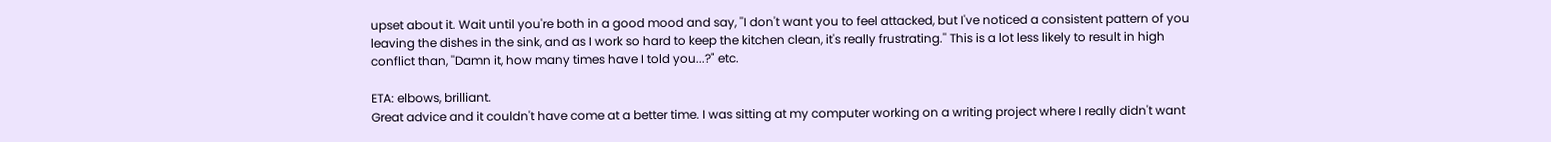upset about it. Wait until you're both in a good mood and say, ''I don't want you to feel attacked, but I've noticed a consistent pattern of you leaving the dishes in the sink, and as I work so hard to keep the kitchen clean, it's really frustrating.'' This is a lot less likely to result in high conflict than, ''Damn it, how many times have I told you...?" etc.

ETA: elbows, brilliant.
Great advice and it couldn't have come at a better time. I was sitting at my computer working on a writing project where I really didn't want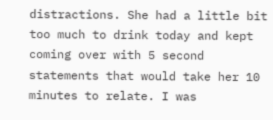distractions. She had a little bit too much to drink today and kept coming over with 5 second statements that would take her 10 minutes to relate. I was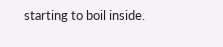starting to boil inside.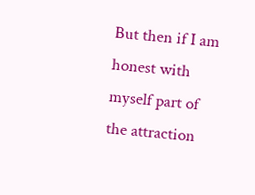But then if I am honest with myself part of the attraction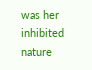was her inhibited nature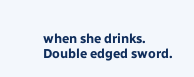when she drinks. Double edged sword.